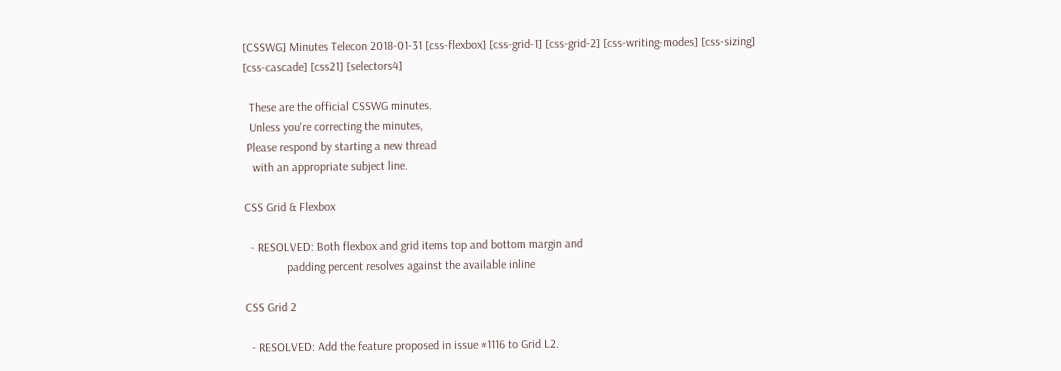[CSSWG] Minutes Telecon 2018-01-31 [css-flexbox] [css-grid-1] [css-grid-2] [css-writing-modes] [css-sizing] [css-cascade] [css21] [selectors4]

  These are the official CSSWG minutes.
  Unless you're correcting the minutes,
 Please respond by starting a new thread
   with an appropriate subject line.

CSS Grid & Flexbox

  - RESOLVED: Both flexbox and grid items top and bottom margin and
              padding percent resolves against the available inline

CSS Grid 2

  - RESOLVED: Add the feature proposed in issue #1116 to Grid L2.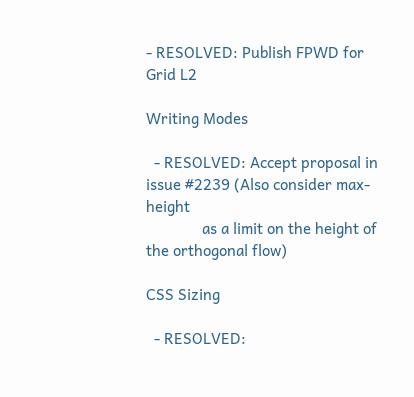- RESOLVED: Publish FPWD for Grid L2

Writing Modes

  - RESOLVED: Accept proposal in issue #2239 (Also consider max-height
              as a limit on the height of the orthogonal flow)

CSS Sizing

  - RESOLVED: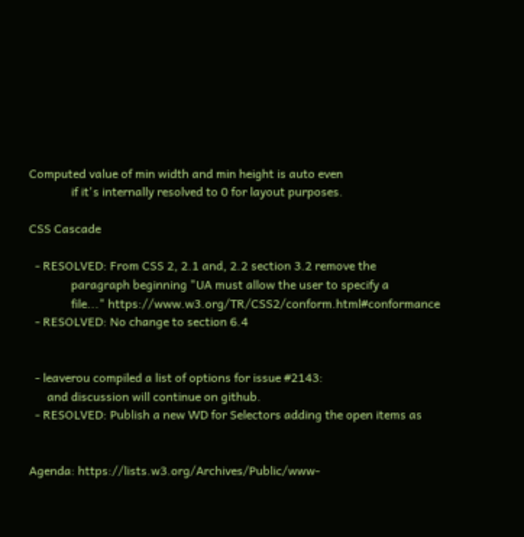Computed value of min width and min height is auto even
              if it's internally resolved to 0 for layout purposes.

CSS Cascade

  - RESOLVED: From CSS 2, 2.1 and, 2.2 section 3.2 remove the
              paragraph beginning "UA must allow the user to specify a
              file..." https://www.w3.org/TR/CSS2/conform.html#conformance
  - RESOLVED: No change to section 6.4


  - leaverou compiled a list of options for issue #2143:
      and discussion will continue on github.
  - RESOLVED: Publish a new WD for Selectors adding the open items as


Agenda: https://lists.w3.org/Archives/Public/www-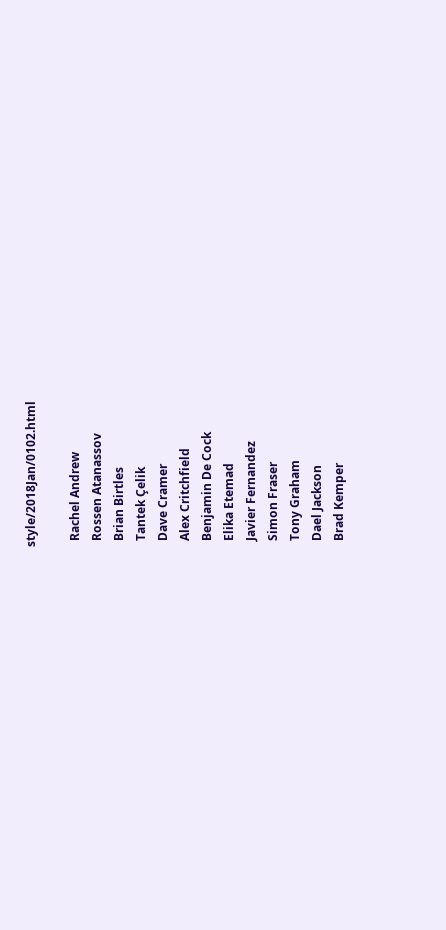style/2018Jan/0102.html

  Rachel Andrew
  Rossen Atanassov
  Brian Birtles
  Tantek Çelik
  Dave Cramer
  Alex Critchfield
  Benjamin De Cock
  Elika Etemad
  Javier Fernandez
  Simon Fraser
  Tony Graham
  Dael Jackson
  Brad Kemper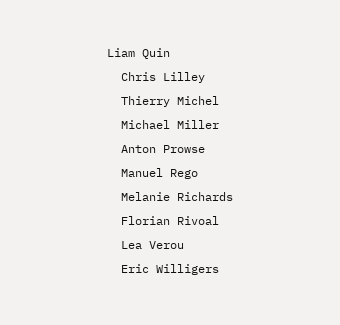Liam Quin
  Chris Lilley
  Thierry Michel
  Michael Miller
  Anton Prowse
  Manuel Rego
  Melanie Richards
  Florian Rivoal
  Lea Verou
  Eric Willigers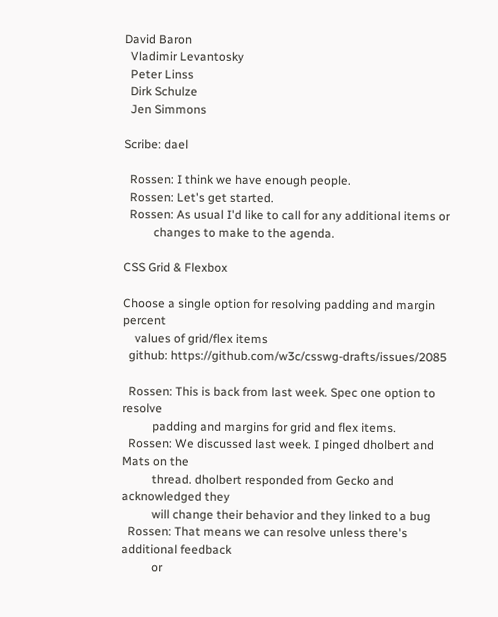David Baron
  Vladimir Levantosky
  Peter Linss
  Dirk Schulze
  Jen Simmons

Scribe: dael

  Rossen: I think we have enough people.
  Rossen: Let's get started.
  Rossen: As usual I'd like to call for any additional items or
          changes to make to the agenda.

CSS Grid & Flexbox

Choose a single option for resolving padding and margin percent
    values of grid/flex items
  github: https://github.com/w3c/csswg-drafts/issues/2085

  Rossen: This is back from last week. Spec one option to resolve
          padding and margins for grid and flex items.
  Rossen: We discussed last week. I pinged dholbert and Mats on the
          thread. dholbert responded from Gecko and acknowledged they
          will change their behavior and they linked to a bug
  Rossen: That means we can resolve unless there's additional feedback
          or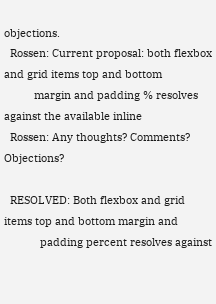objections.
  Rossen: Current proposal: both flexbox and grid items top and bottom
          margin and padding % resolves against the available inline
  Rossen: Any thoughts? Comments? Objections?

  RESOLVED: Both flexbox and grid items top and bottom margin and
            padding percent resolves against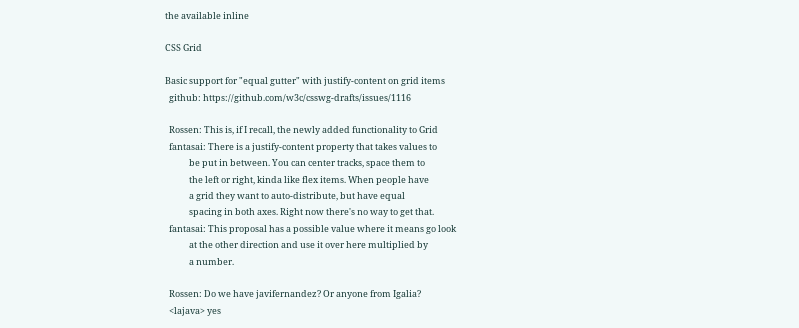the available inline

CSS Grid

Basic support for "equal gutter" with justify-content on grid items
  github: https://github.com/w3c/csswg-drafts/issues/1116

  Rossen: This is, if I recall, the newly added functionality to Grid
  fantasai: There is a justify-content property that takes values to
            be put in between. You can center tracks, space them to
            the left or right, kinda like flex items. When people have
            a grid they want to auto-distribute, but have equal
            spacing in both axes. Right now there's no way to get that.
  fantasai: This proposal has a possible value where it means go look
            at the other direction and use it over here multiplied by
            a number.

  Rossen: Do we have javifernandez? Or anyone from Igalia?
  <lajava> yes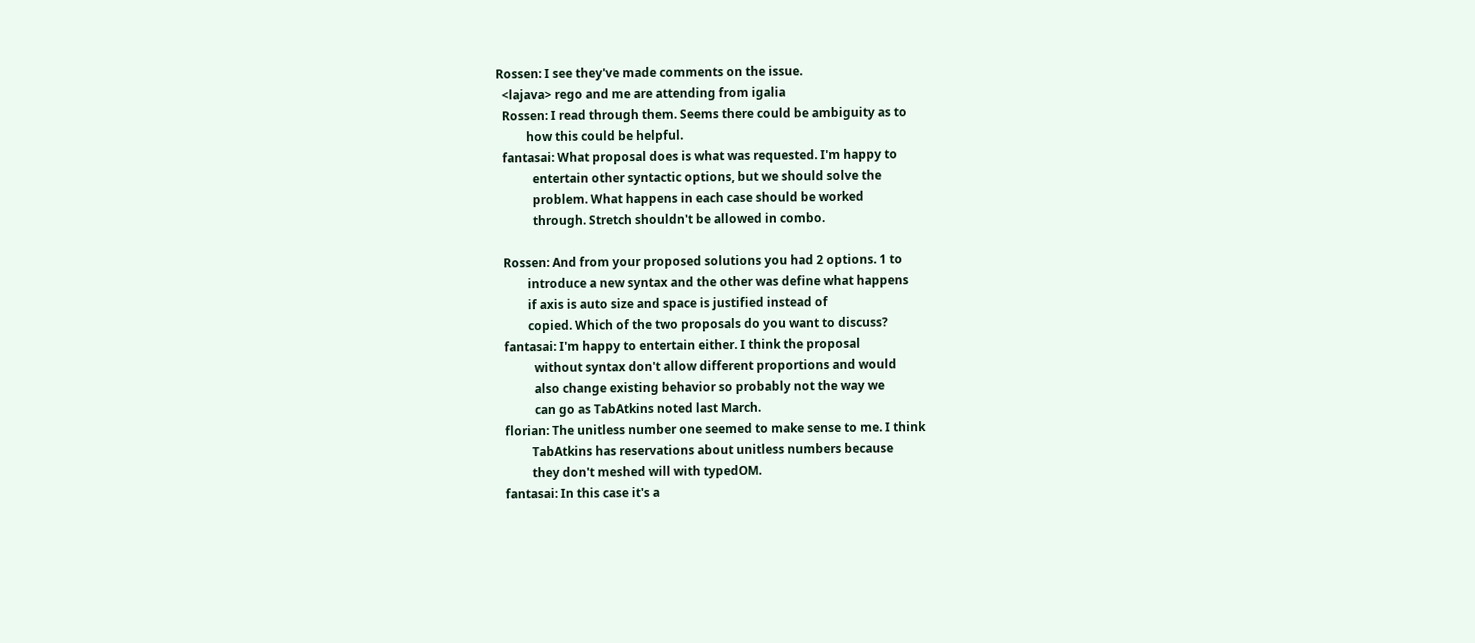Rossen: I see they've made comments on the issue.
  <lajava> rego and me are attending from igalia
  Rossen: I read through them. Seems there could be ambiguity as to
          how this could be helpful.
  fantasai: What proposal does is what was requested. I'm happy to
            entertain other syntactic options, but we should solve the
            problem. What happens in each case should be worked
            through. Stretch shouldn't be allowed in combo.

  Rossen: And from your proposed solutions you had 2 options. 1 to
          introduce a new syntax and the other was define what happens
          if axis is auto size and space is justified instead of
          copied. Which of the two proposals do you want to discuss?
  fantasai: I'm happy to entertain either. I think the proposal
            without syntax don't allow different proportions and would
            also change existing behavior so probably not the way we
            can go as TabAtkins noted last March.
  florian: The unitless number one seemed to make sense to me. I think
           TabAtkins has reservations about unitless numbers because
           they don't meshed will with typedOM.
  fantasai: In this case it's a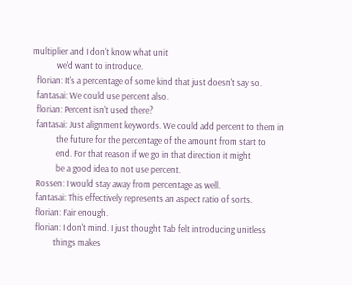multiplier and I don't know what unit
            we'd want to introduce.
  florian: It's a percentage of some kind that just doesn't say so.
  fantasai: We could use percent also.
  florian: Percent isn't used there?
  fantasai: Just alignment keywords. We could add percent to them in
            the future for the percentage of the amount from start to
            end. For that reason if we go in that direction it might
            be a good idea to not use percent.
  Rossen: I would stay away from percentage as well.
  fantasai: This effectively represents an aspect ratio of sorts.
  florian: Fair enough.
  florian: I don't mind. I just thought Tab felt introducing unitless
           things makes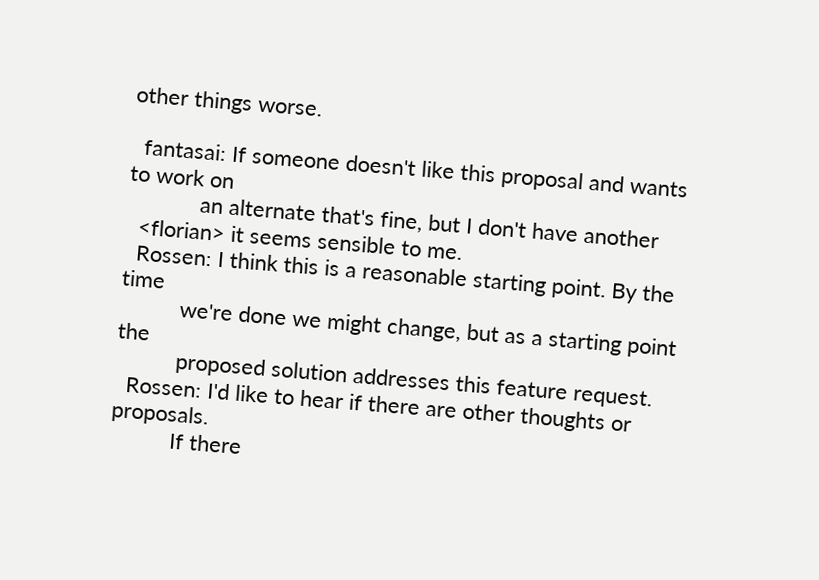other things worse.

  fantasai: If someone doesn't like this proposal and wants to work on
            an alternate that's fine, but I don't have another
  <florian> it seems sensible to me.
  Rossen: I think this is a reasonable starting point. By the time
          we're done we might change, but as a starting point the
          proposed solution addresses this feature request.
  Rossen: I'd like to hear if there are other thoughts or proposals.
          If there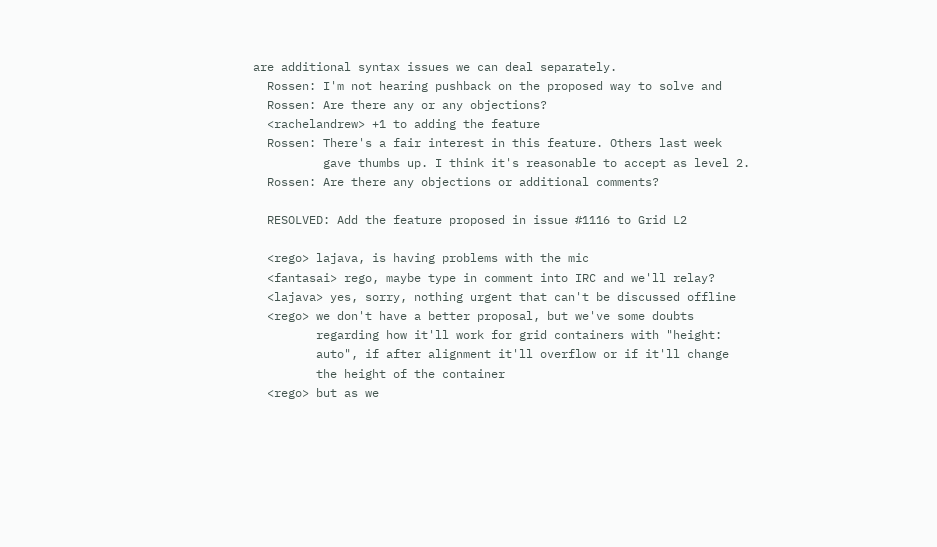are additional syntax issues we can deal separately.
  Rossen: I'm not hearing pushback on the proposed way to solve and
  Rossen: Are there any or any objections?
  <rachelandrew> +1 to adding the feature
  Rossen: There's a fair interest in this feature. Others last week
          gave thumbs up. I think it's reasonable to accept as level 2.
  Rossen: Are there any objections or additional comments?

  RESOLVED: Add the feature proposed in issue #1116 to Grid L2

  <rego> lajava, is having problems with the mic
  <fantasai> rego, maybe type in comment into IRC and we'll relay?
  <lajava> yes, sorry, nothing urgent that can't be discussed offline
  <rego> we don't have a better proposal, but we've some doubts
         regarding how it'll work for grid containers with "height:
         auto", if after alignment it'll overflow or if it'll change
         the height of the container
  <rego> but as we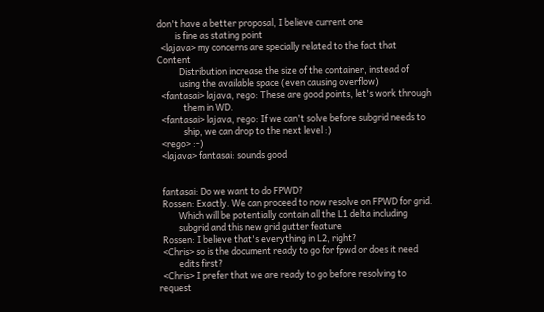don't have a better proposal, I believe current one
         is fine as stating point
  <lajava> my concerns are specially related to the fact that Content
           Distribution increase the size of the container, instead of
           using the available space (even causing overflow)
  <fantasai> lajava, rego: These are good points, let's work through
             them in WD.
  <fantasai> lajava, rego: If we can't solve before subgrid needs to
             ship, we can drop to the next level :)
  <rego> :-)
  <lajava> fantasai: sounds good


  fantasai: Do we want to do FPWD?
  Rossen: Exactly. We can proceed to now resolve on FPWD for grid.
          Which will be potentially contain all the L1 delta including
          subgrid and this new grid gutter feature
  Rossen: I believe that's everything in L2, right?
  <Chris> so is the document ready to go for fpwd or does it need
          edits first?
  <Chris> I prefer that we are ready to go before resolving to request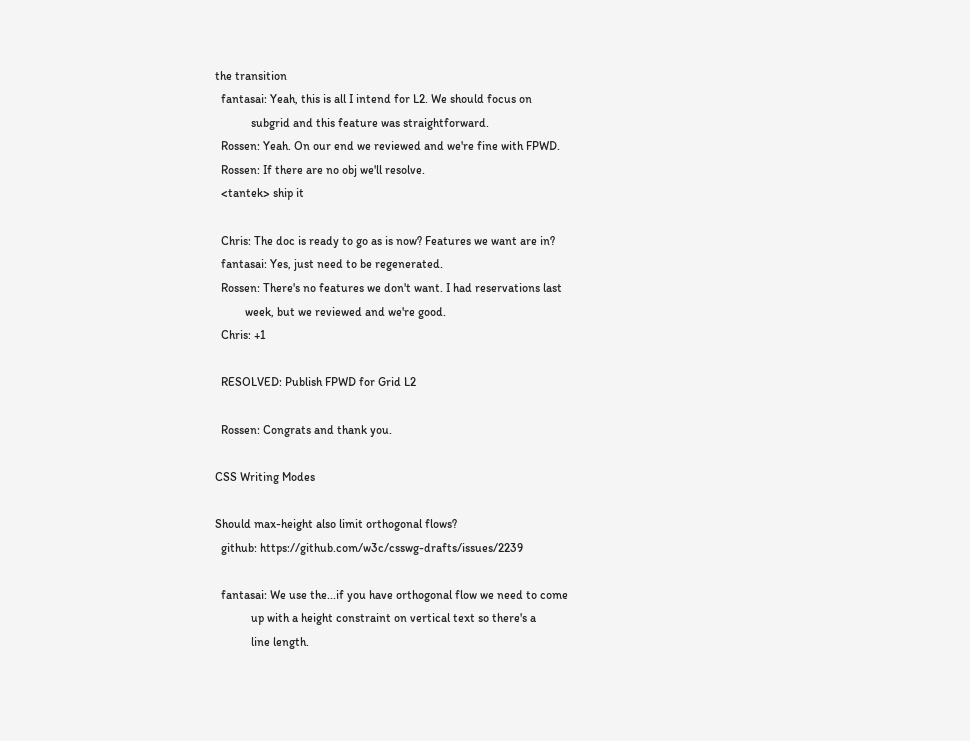the transition
  fantasai: Yeah, this is all I intend for L2. We should focus on
            subgrid and this feature was straightforward.
  Rossen: Yeah. On our end we reviewed and we're fine with FPWD.
  Rossen: If there are no obj we'll resolve.
  <tantek> ship it

  Chris: The doc is ready to go as is now? Features we want are in?
  fantasai: Yes, just need to be regenerated.
  Rossen: There's no features we don't want. I had reservations last
          week, but we reviewed and we're good.
  Chris: +1

  RESOLVED: Publish FPWD for Grid L2

  Rossen: Congrats and thank you.

CSS Writing Modes

Should max-height also limit orthogonal flows?
  github: https://github.com/w3c/csswg-drafts/issues/2239

  fantasai: We use the...if you have orthogonal flow we need to come
            up with a height constraint on vertical text so there's a
            line length.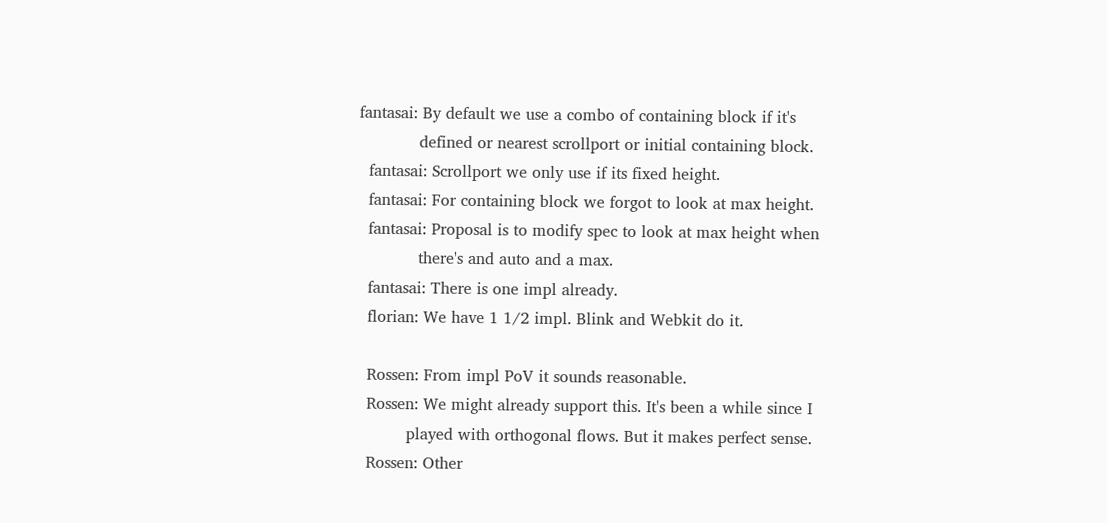fantasai: By default we use a combo of containing block if it's
            defined or nearest scrollport or initial containing block.
  fantasai: Scrollport we only use if its fixed height.
  fantasai: For containing block we forgot to look at max height.
  fantasai: Proposal is to modify spec to look at max height when
            there's and auto and a max.
  fantasai: There is one impl already.
  florian: We have 1 1/2 impl. Blink and Webkit do it.

  Rossen: From impl PoV it sounds reasonable.
  Rossen: We might already support this. It's been a while since I
          played with orthogonal flows. But it makes perfect sense.
  Rossen: Other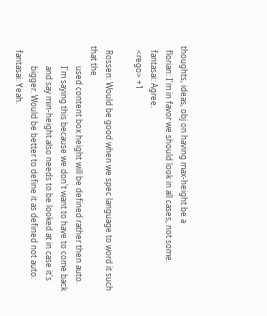thoughts, ideas, obj on having max-height be a
  florian: I'm in favor we should look in all cases, not some.
  fantasai: Agree.
  <rego> +1

  Rossen: Would be good when we spec language to word it such that the
          used content box height will be defined rather then auto.
          I'm saying this because we don't want to have to come back
          and say min-height also needs to be looked at in case it's
          bigger. Would be better to define it as defined not auto.
  fantasai: Yeah.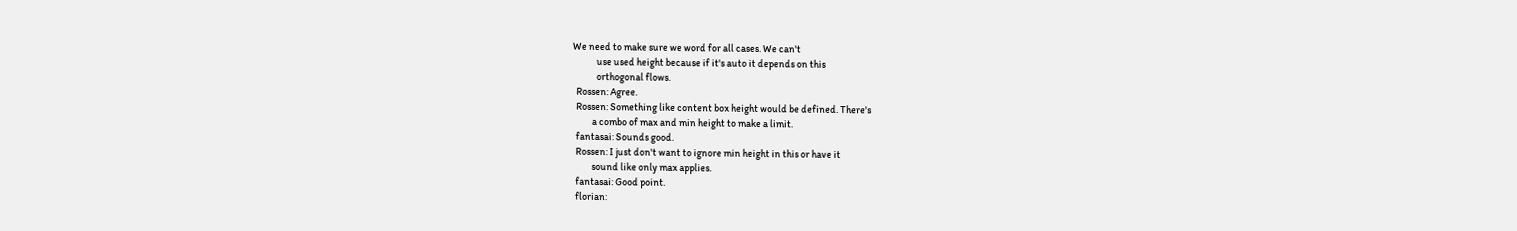We need to make sure we word for all cases. We can't
            use used height because if it's auto it depends on this
            orthogonal flows.
  Rossen: Agree.
  Rossen: Something like content box height would be defined. There's
          a combo of max and min height to make a limit.
  fantasai: Sounds good.
  Rossen: I just don't want to ignore min height in this or have it
          sound like only max applies.
  fantasai: Good point.
  florian: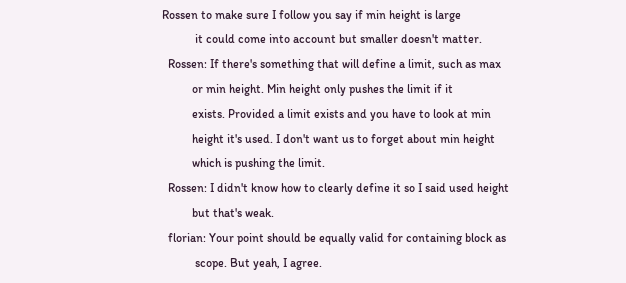Rossen to make sure I follow you say if min height is large
           it could come into account but smaller doesn't matter.
  Rossen: If there's something that will define a limit, such as max
          or min height. Min height only pushes the limit if it
          exists. Provided a limit exists and you have to look at min
          height it's used. I don't want us to forget about min height
          which is pushing the limit.
  Rossen: I didn't know how to clearly define it so I said used height
          but that's weak.
  florian: Your point should be equally valid for containing block as
           scope. But yeah, I agree.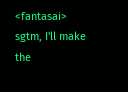<fantasai> sgtm, I'll make the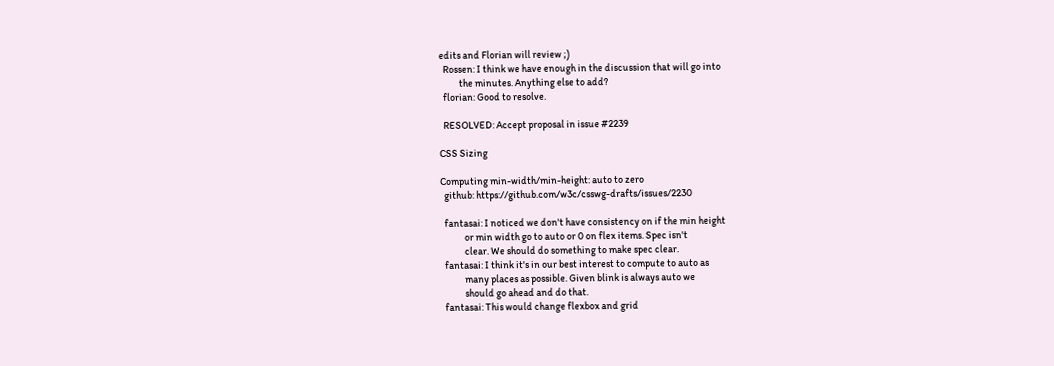edits and Florian will review ;)
  Rossen: I think we have enough in the discussion that will go into
          the minutes. Anything else to add?
  florian: Good to resolve.

  RESOLVED: Accept proposal in issue #2239

CSS Sizing

Computing min-width/min-height: auto to zero
  github: https://github.com/w3c/csswg-drafts/issues/2230

  fantasai: I noticed we don't have consistency on if the min height
            or min width go to auto or 0 on flex items. Spec isn't
            clear. We should do something to make spec clear.
  fantasai: I think it's in our best interest to compute to auto as
            many places as possible. Given blink is always auto we
            should go ahead and do that.
  fantasai: This would change flexbox and grid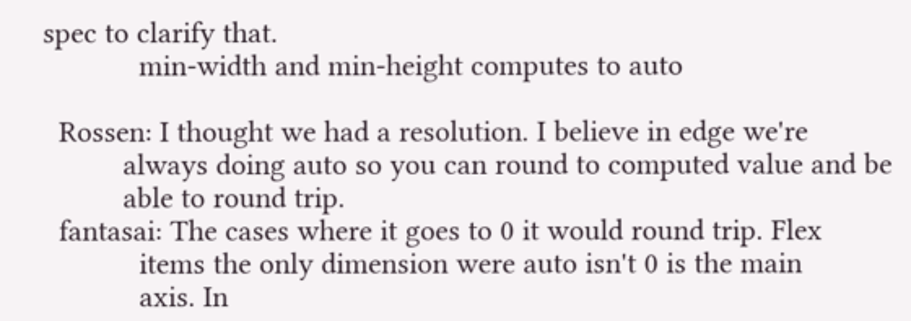spec to clarify that.
            min-width and min-height computes to auto

  Rossen: I thought we had a resolution. I believe in edge we're
          always doing auto so you can round to computed value and be
          able to round trip.
  fantasai: The cases where it goes to 0 it would round trip. Flex
            items the only dimension were auto isn't 0 is the main
            axis. In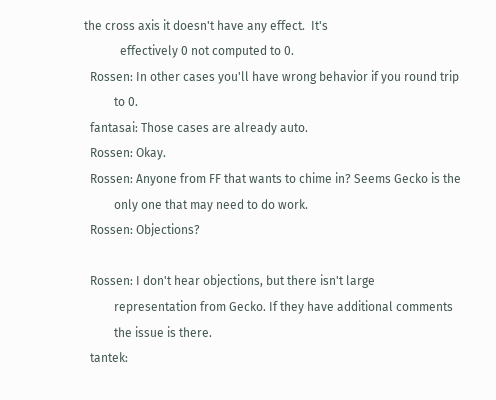the cross axis it doesn't have any effect.  It's
            effectively 0 not computed to 0.
  Rossen: In other cases you'll have wrong behavior if you round trip
          to 0.
  fantasai: Those cases are already auto.
  Rossen: Okay.
  Rossen: Anyone from FF that wants to chime in? Seems Gecko is the
          only one that may need to do work.
  Rossen: Objections?

  Rossen: I don't hear objections, but there isn't large
          representation from Gecko. If they have additional comments
          the issue is there.
  tantek: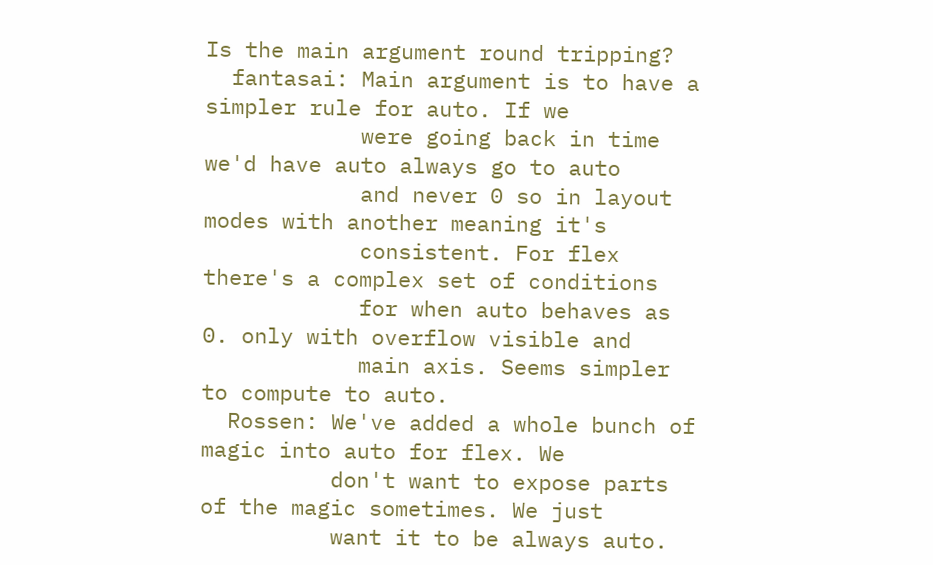Is the main argument round tripping?
  fantasai: Main argument is to have a simpler rule for auto. If we
            were going back in time we'd have auto always go to auto
            and never 0 so in layout modes with another meaning it's
            consistent. For flex there's a complex set of conditions
            for when auto behaves as 0. only with overflow visible and
            main axis. Seems simpler to compute to auto.
  Rossen: We've added a whole bunch of magic into auto for flex. We
          don't want to expose parts of the magic sometimes. We just
          want it to be always auto.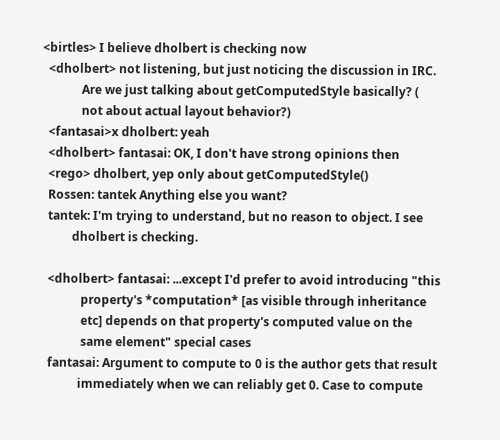<birtles> I believe dholbert is checking now
  <dholbert> not listening, but just noticing the discussion in IRC.
             Are we just talking about getComputedStyle basically? (
             not about actual layout behavior?)
  <fantasai>x dholbert: yeah
  <dholbert> fantasai: OK, I don't have strong opinions then
  <rego> dholbert, yep only about getComputedStyle()
  Rossen: tantek Anything else you want?
  tantek: I'm trying to understand, but no reason to object. I see
          dholbert is checking.

  <dholbert> fantasai: ...except I'd prefer to avoid introducing "this
             property's *computation* [as visible through inheritance
             etc] depends on that property's computed value on the
             same element" special cases
  fantasai: Argument to compute to 0 is the author gets that result
            immediately when we can reliably get 0. Case to compute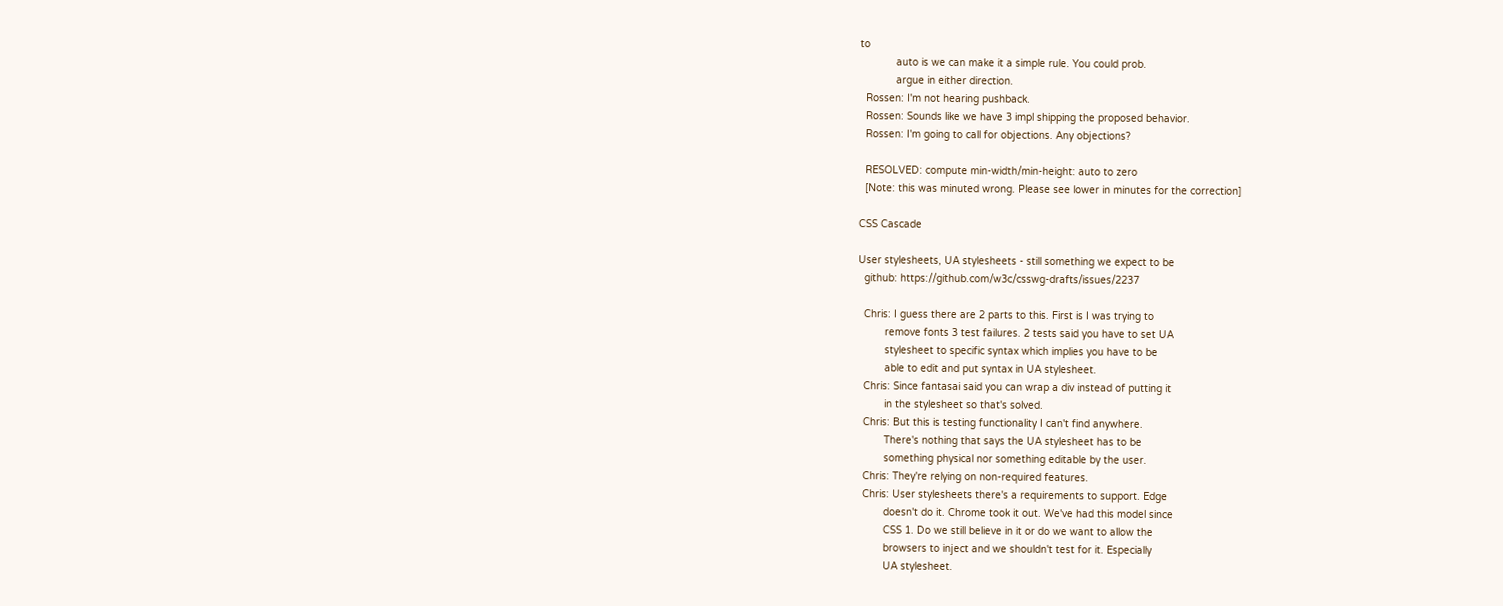to
            auto is we can make it a simple rule. You could prob.
            argue in either direction.
  Rossen: I'm not hearing pushback.
  Rossen: Sounds like we have 3 impl shipping the proposed behavior.
  Rossen: I'm going to call for objections. Any objections?

  RESOLVED: compute min-width/min-height: auto to zero
  [Note: this was minuted wrong. Please see lower in minutes for the correction]

CSS Cascade

User stylesheets, UA stylesheets - still something we expect to be
  github: https://github.com/w3c/csswg-drafts/issues/2237

  Chris: I guess there are 2 parts to this. First is I was trying to
         remove fonts 3 test failures. 2 tests said you have to set UA
         stylesheet to specific syntax which implies you have to be
         able to edit and put syntax in UA stylesheet.
  Chris: Since fantasai said you can wrap a div instead of putting it
         in the stylesheet so that's solved.
  Chris: But this is testing functionality I can't find anywhere.
         There's nothing that says the UA stylesheet has to be
         something physical nor something editable by the user.
  Chris: They're relying on non-required features.
  Chris: User stylesheets there's a requirements to support. Edge
         doesn't do it. Chrome took it out. We've had this model since
         CSS 1. Do we still believe in it or do we want to allow the
         browsers to inject and we shouldn't test for it. Especially
         UA stylesheet.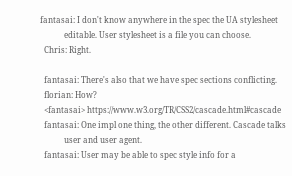fantasai: I don't know anywhere in the spec the UA stylesheet
            editable. User stylesheet is a file you can choose.
  Chris: Right.

  fantasai: There's also that we have spec sections conflicting.
  florian: How?
  <fantasai> https://www.w3.org/TR/CSS2/cascade.html#cascade
  fantasai: One impl one thing, the other different. Cascade talks
            user and user agent.
  fantasai: User may be able to spec style info for a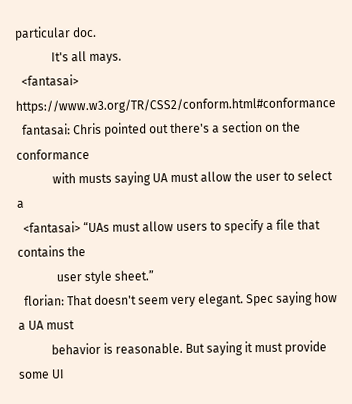particular doc.
            It's all mays.
  <fantasai> https://www.w3.org/TR/CSS2/conform.html#conformance
  fantasai: Chris pointed out there's a section on the conformance
            with musts saying UA must allow the user to select a
  <fantasai> “UAs must allow users to specify a file that contains the
             user style sheet.”
  florian: That doesn't seem very elegant. Spec saying how a UA must
           behavior is reasonable. But saying it must provide some UI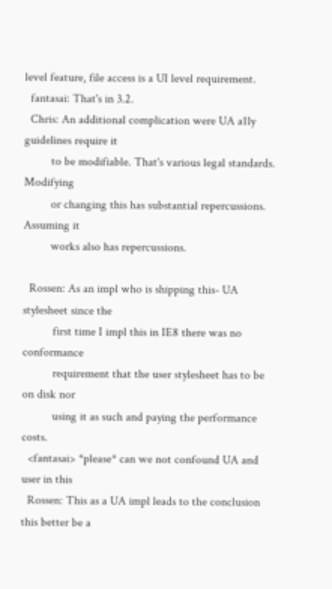level feature, file access is a UI level requirement.
  fantasai: That's in 3.2.
  Chris: An additional complication were UA a11y guidelines require it
         to be modifiable. That's various legal standards. Modifying
         or changing this has substantial repercussions. Assuming it
         works also has repercussions.

  Rossen: As an impl who is shipping this- UA stylesheet since the
          first time I impl this in IE8 there was no conformance
          requirement that the user stylesheet has to be on disk nor
          using it as such and paying the performance costs.
  <fantasai> *please* can we not confound UA and user in this
  Rossen: This as a UA impl leads to the conclusion this better be a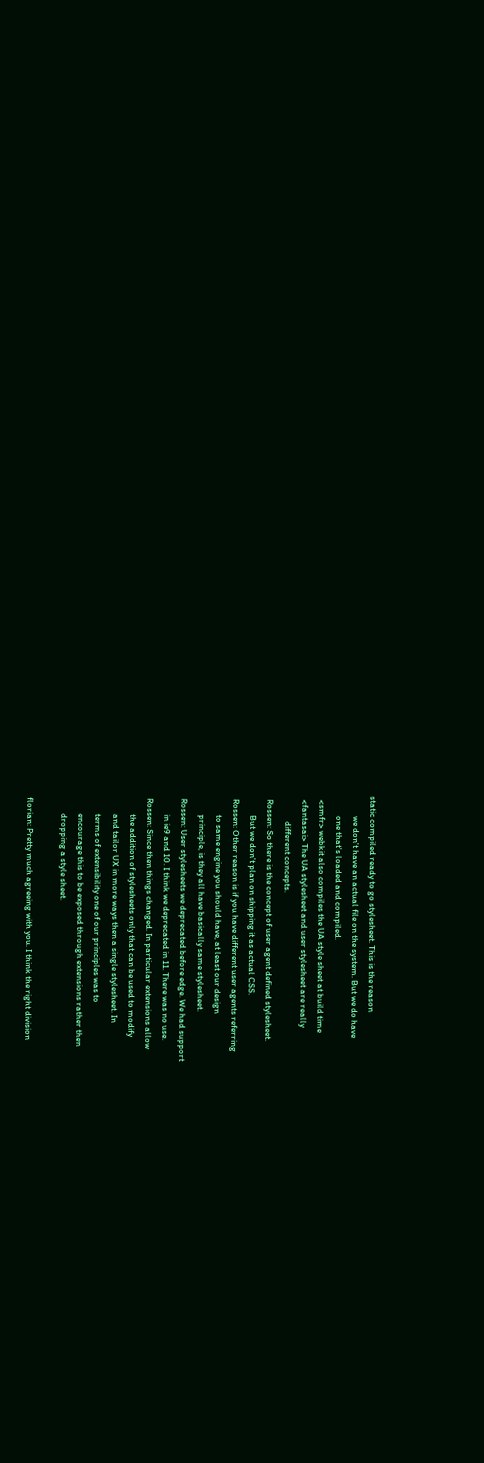static compiled ready to go stylesheet. This is the reason
          we don't have an actual file on the system. But we do have
          one that's loaded and compiled.
  <smfr> webkit also compiles the UA style sheet at build time
  <fantasai> The UA stylesheet and user stylesheet are really
             different concepts.
  Rossen: So there is the concept of user agent defined stylesheet.
          But we don't plan on shipping it as actual CSS.
  Rossen: Other reason is if you have different user agents referring
          to same engine you should have, at least our design
          principle, is they all have basically same stylesheet.
  Rossen: User stylesheets we deprecated before edge. We had support
          in ie9 and 10. I think we deprecated in 11. There was no use.
  Rossen: Since then things changed. In particular extensions allow
          the addition of stylesheets only that can be used to modify
          and tailor UX in more ways then a single stylesheet. In
          terms of extensibility one of our principles was to
          encourage this to be exposed through extensions rather then
          dropping a style sheet.

  florian: Pretty much agreeing with you. I think the right division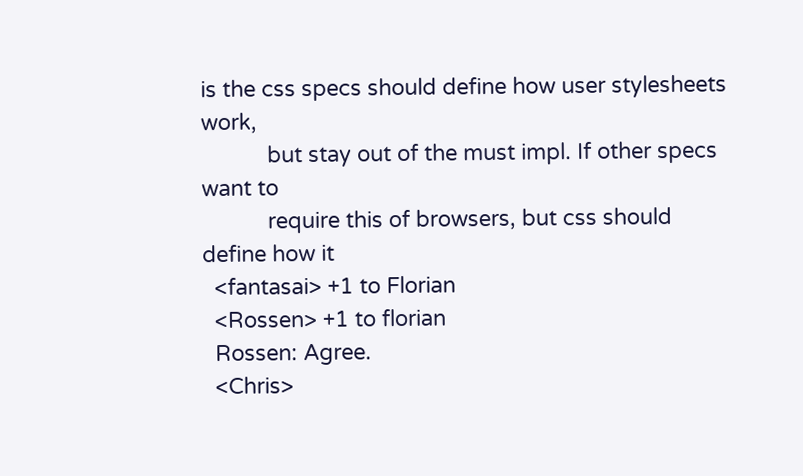is the css specs should define how user stylesheets work,
           but stay out of the must impl. If other specs want to
           require this of browsers, but css should define how it
  <fantasai> +1 to Florian
  <Rossen> +1 to florian
  Rossen: Agree.
  <Chris>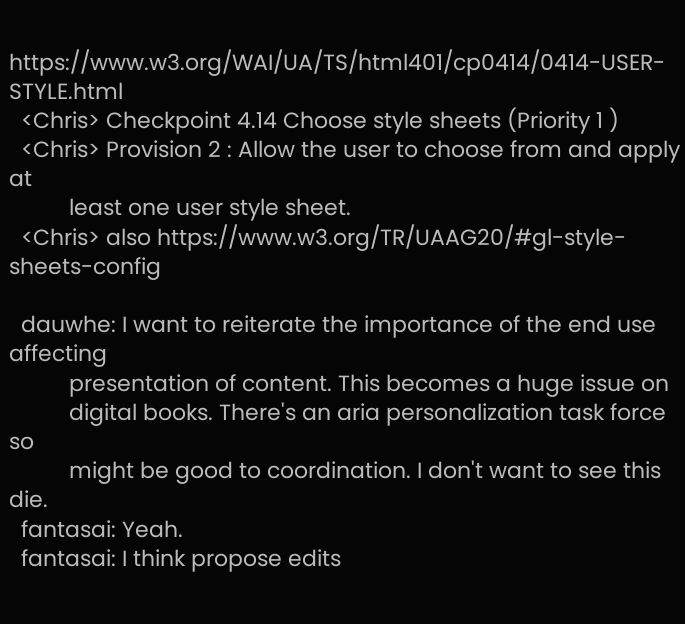https://www.w3.org/WAI/UA/TS/html401/cp0414/0414-USER-STYLE.html
  <Chris> Checkpoint 4.14 Choose style sheets (Priority 1 )
  <Chris> Provision 2 : Allow the user to choose from and apply at
          least one user style sheet.
  <Chris> also https://www.w3.org/TR/UAAG20/#gl-style-sheets-config

  dauwhe: I want to reiterate the importance of the end use affecting
          presentation of content. This becomes a huge issue on
          digital books. There's an aria personalization task force so
          might be good to coordination. I don't want to see this die.
  fantasai: Yeah.
  fantasai: I think propose edits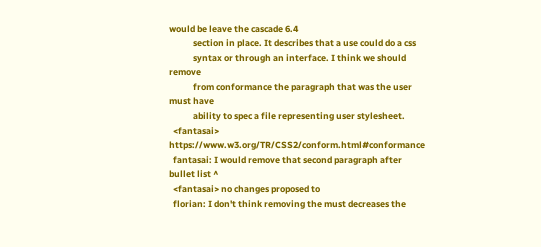would be leave the cascade 6.4
            section in place. It describes that a use could do a css
            syntax or through an interface. I think we should remove
            from conformance the paragraph that was the user must have
            ability to spec a file representing user stylesheet.
  <fantasai> https://www.w3.org/TR/CSS2/conform.html#conformance
  fantasai: I would remove that second paragraph after bullet list ^
  <fantasai> no changes proposed to
  florian: I don't think removing the must decreases the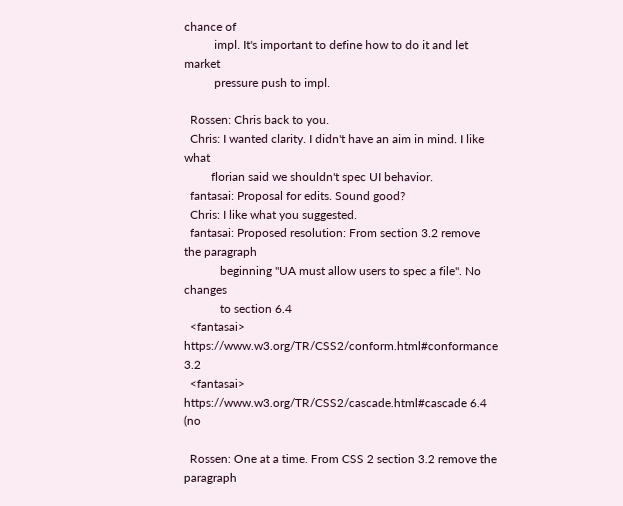chance of
          impl. It's important to define how to do it and let market
          pressure push to impl.

  Rossen: Chris back to you.
  Chris: I wanted clarity. I didn't have an aim in mind. I like what
         florian said we shouldn't spec UI behavior.
  fantasai: Proposal for edits. Sound good?
  Chris: I like what you suggested.
  fantasai: Proposed resolution: From section 3.2 remove the paragraph
            beginning "UA must allow users to spec a file". No changes
            to section 6.4
  <fantasai> https://www.w3.org/TR/CSS2/conform.html#conformance 3.2
  <fantasai> https://www.w3.org/TR/CSS2/cascade.html#cascade 6.4 (no

  Rossen: One at a time. From CSS 2 section 3.2 remove the paragraph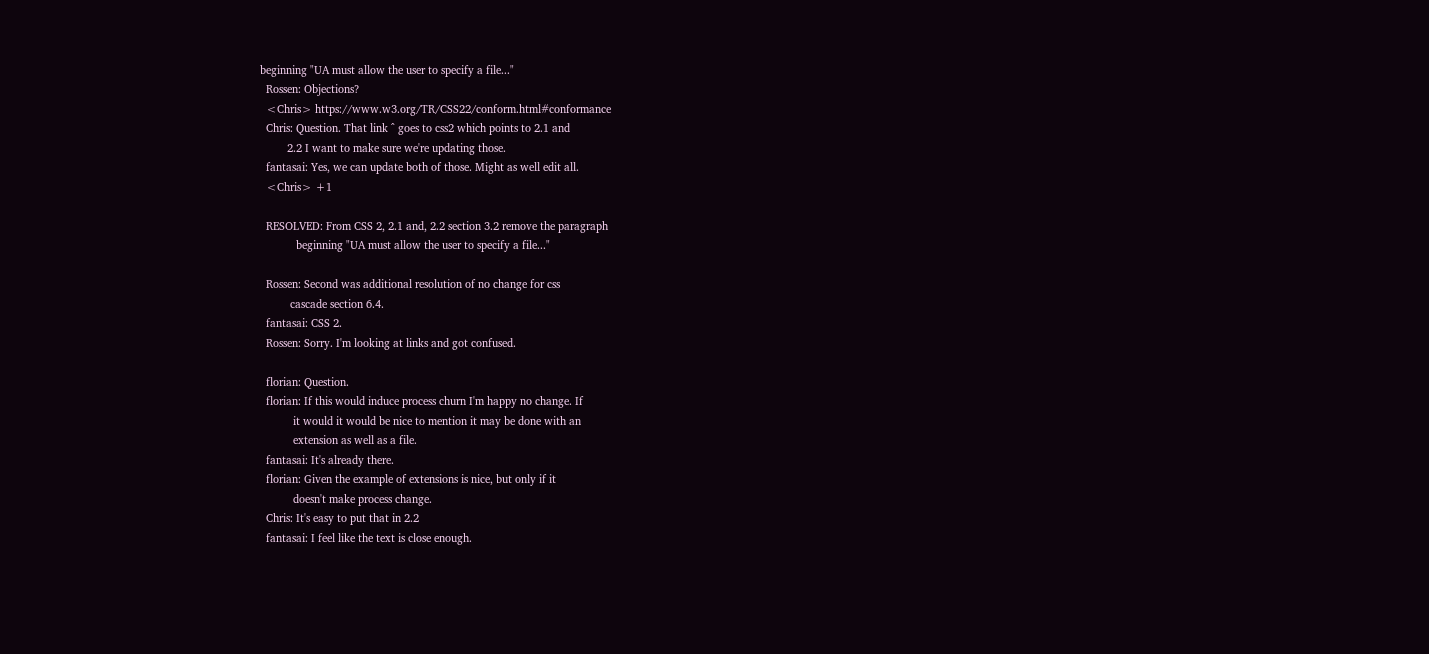beginning "UA must allow the user to specify a file..."
  Rossen: Objections?
  <Chris> https://www.w3.org/TR/CSS22/conform.html#conformance
  Chris: Question. That link ^ goes to css2 which points to 2.1 and
         2.2 I want to make sure we're updating those.
  fantasai: Yes, we can update both of those. Might as well edit all.
  <Chris> +1

  RESOLVED: From CSS 2, 2.1 and, 2.2 section 3.2 remove the paragraph
            beginning "UA must allow the user to specify a file..."

  Rossen: Second was additional resolution of no change for css
          cascade section 6.4.
  fantasai: CSS 2.
  Rossen: Sorry. I'm looking at links and got confused.

  florian: Question.
  florian: If this would induce process churn I'm happy no change. If
           it would it would be nice to mention it may be done with an
           extension as well as a file.
  fantasai: It's already there.
  florian: Given the example of extensions is nice, but only if it
           doesn't make process change.
  Chris: It's easy to put that in 2.2
  fantasai: I feel like the text is close enough.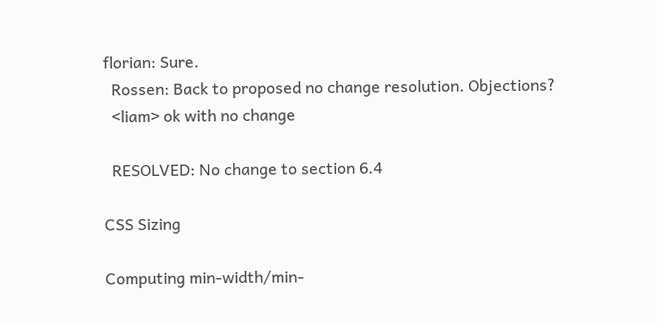florian: Sure.
  Rossen: Back to proposed no change resolution. Objections?
  <liam> ok with no change

  RESOLVED: No change to section 6.4

CSS Sizing

Computing min-width/min-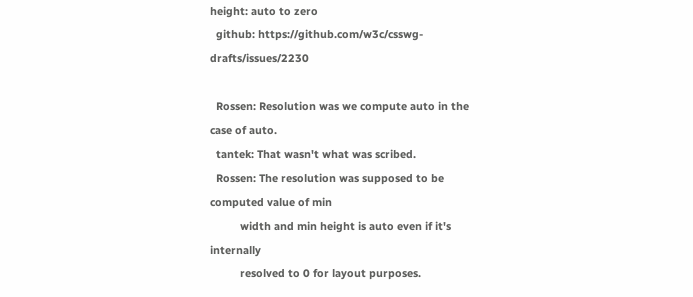height: auto to zero
  github: https://github.com/w3c/csswg-drafts/issues/2230

  Rossen: Resolution was we compute auto in the case of auto.
  tantek: That wasn't what was scribed.
  Rossen: The resolution was supposed to be computed value of min
          width and min height is auto even if it's internally
          resolved to 0 for layout purposes.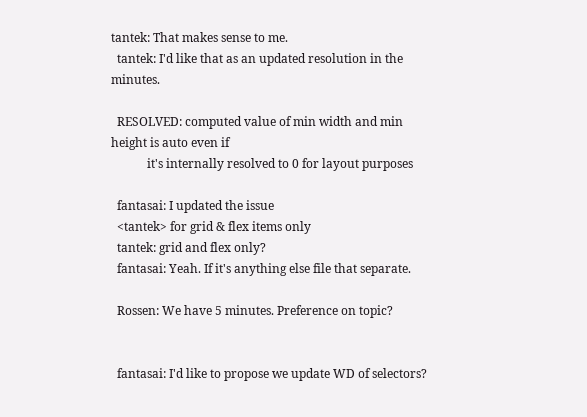tantek: That makes sense to me.
  tantek: I'd like that as an updated resolution in the minutes.

  RESOLVED: computed value of min width and min height is auto even if
            it's internally resolved to 0 for layout purposes

  fantasai: I updated the issue
  <tantek> for grid & flex items only
  tantek: grid and flex only?
  fantasai: Yeah. If it's anything else file that separate.

  Rossen: We have 5 minutes. Preference on topic?


  fantasai: I'd like to propose we update WD of selectors?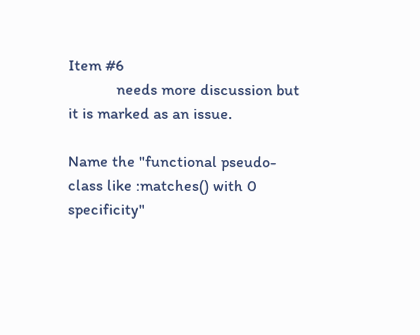Item #6
            needs more discussion but it is marked as an issue.

Name the "functional pseudo-class like :matches() with 0 specificity"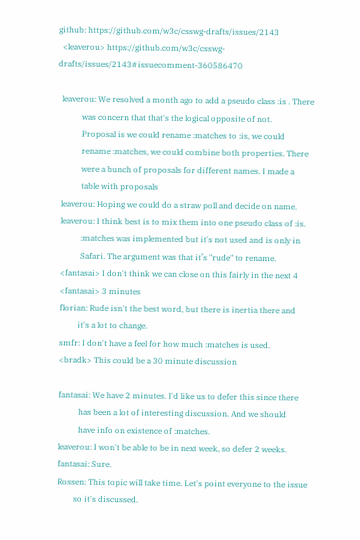github: https://github.com/w3c/csswg-drafts/issues/2143
  <leaverou> https://github.com/w3c/csswg-drafts/issues/2143#issuecomment-360586470

  leaverou: We resolved a month ago to add a pseudo class :is . There
            was concern that that's the logical opposite of not.
            Proposal is we could rename :matches to :is, we could
            rename :matches, we could combine both properties. There
            were a bunch of proposals for different names. I made a
            table with proposals
  leaverou: Hoping we could do a straw poll and decide on name.
  leaverou: I think best is to mix them into one pseudo class of :is.
            :matches was implemented but it's not used and is only in
            Safari. The argument was that it’s "rude" to rename.
  <fantasai> I don't think we can close on this fairly in the next 4
  <fantasai> 3 minutes
  florian: Rude isn't the best word, but there is inertia there and
           it's a lot to change.
  smfr: I don't have a feel for how much :matches is used.
  <bradk> This could be a 30 minute discussion

  fantasai: We have 2 minutes. I'd like us to defer this since there
            has been a lot of interesting discussion. And we should
            have info on existence of :matches.
  leaverou: I won't be able to be in next week, so defer 2 weeks.
  fantasai: Sure.
  Rossen: This topic will take time. Let's point everyone to the issue
          so it's discussed.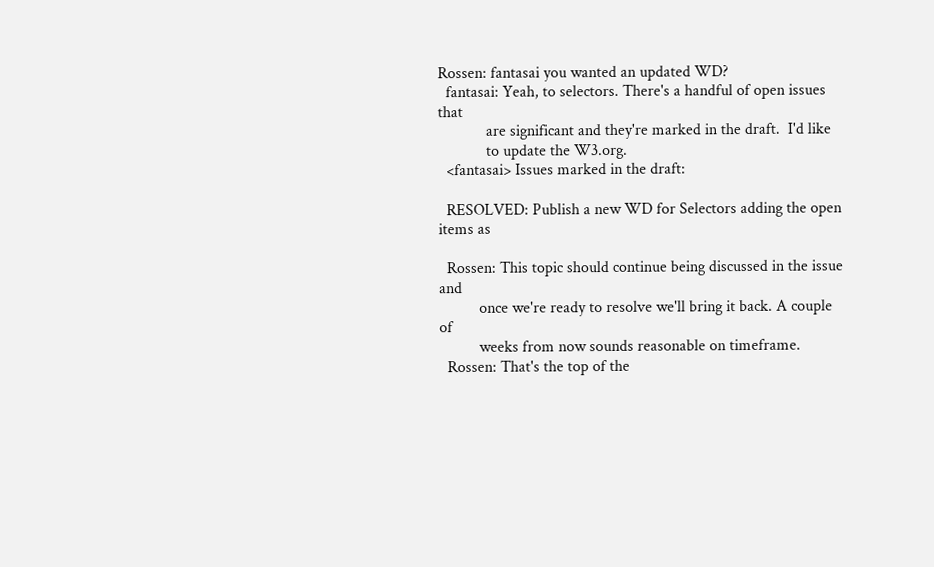Rossen: fantasai you wanted an updated WD?
  fantasai: Yeah, to selectors. There's a handful of open issues that
            are significant and they're marked in the draft.  I'd like
            to update the W3.org.
  <fantasai> Issues marked in the draft:

  RESOLVED: Publish a new WD for Selectors adding the open items as

  Rossen: This topic should continue being discussed in the issue and
          once we're ready to resolve we'll bring it back. A couple of
          weeks from now sounds reasonable on timeframe.
  Rossen: That's the top of the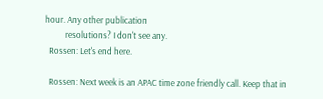hour. Any other publication
          resolutions? I don't see any.
  Rossen: Let's end here.

  Rossen: Next week is an APAC time zone friendly call. Keep that in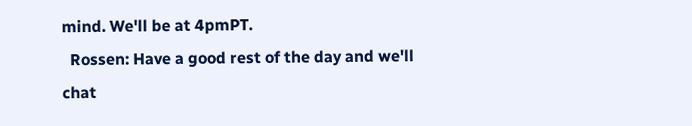mind. We'll be at 4pmPT.
  Rossen: Have a good rest of the day and we'll chat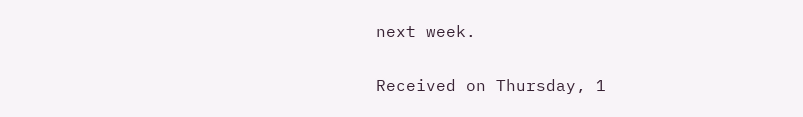next week.

Received on Thursday, 1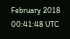February 2018 00:41:48 UTC